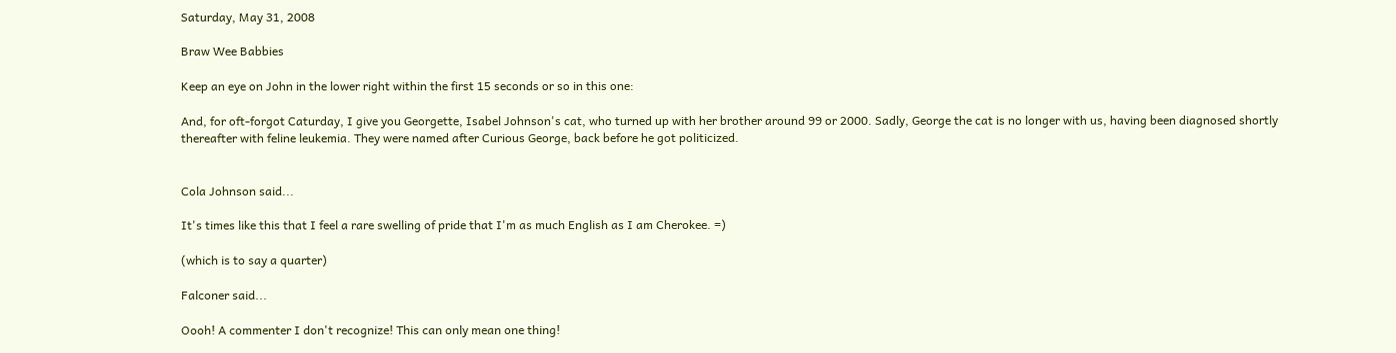Saturday, May 31, 2008

Braw Wee Babbies

Keep an eye on John in the lower right within the first 15 seconds or so in this one:

And, for oft-forgot Caturday, I give you Georgette, Isabel Johnson's cat, who turned up with her brother around 99 or 2000. Sadly, George the cat is no longer with us, having been diagnosed shortly thereafter with feline leukemia. They were named after Curious George, back before he got politicized.


Cola Johnson said...

It's times like this that I feel a rare swelling of pride that I'm as much English as I am Cherokee. =)

(which is to say a quarter)

Falconer said...

Oooh! A commenter I don't recognize! This can only mean one thing!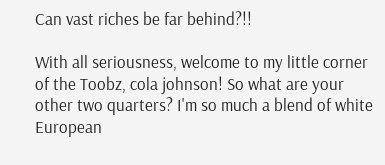Can vast riches be far behind?!!

With all seriousness, welcome to my little corner of the Toobz, cola johnson! So what are your other two quarters? I'm so much a blend of white European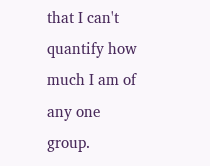that I can't quantify how much I am of any one group.